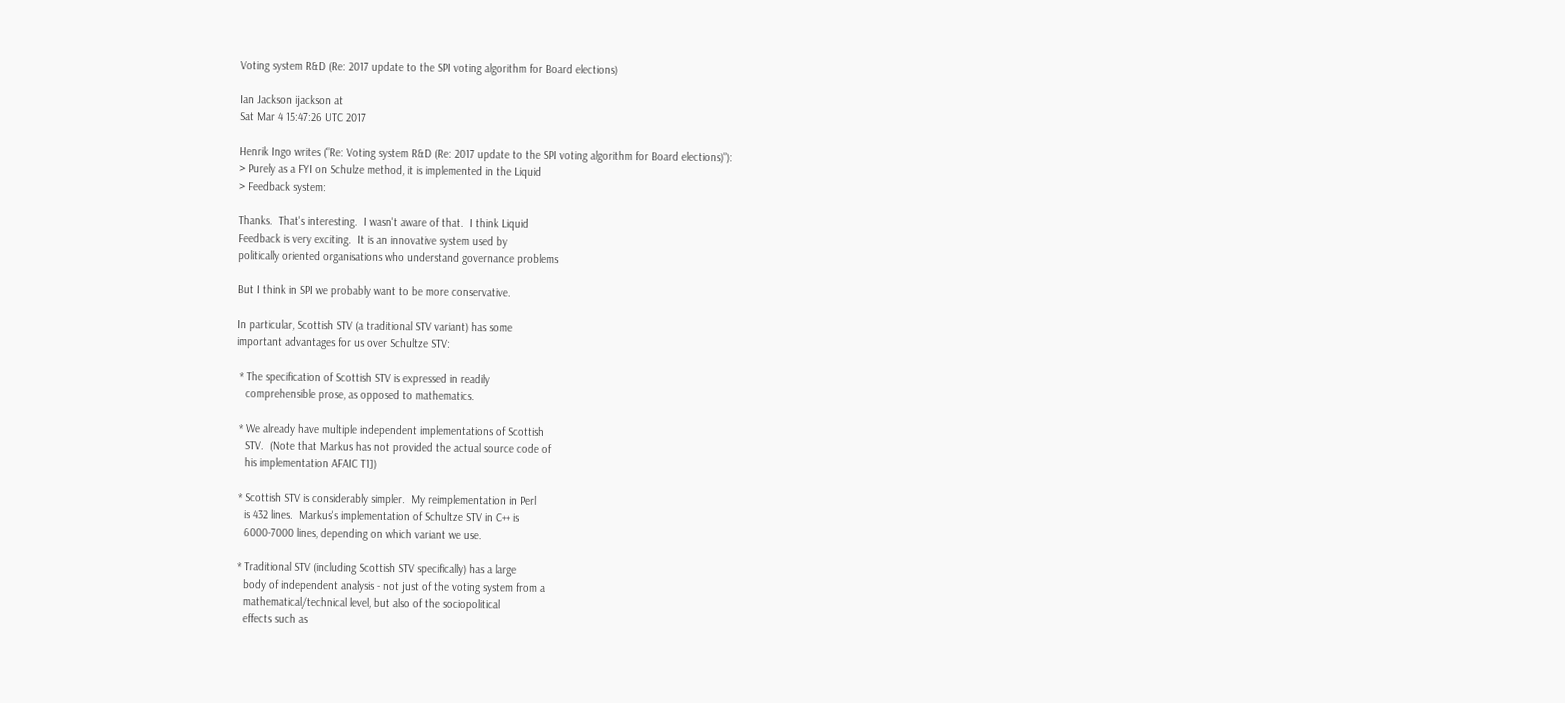Voting system R&D (Re: 2017 update to the SPI voting algorithm for Board elections)

Ian Jackson ijackson at
Sat Mar 4 15:47:26 UTC 2017

Henrik Ingo writes ("Re: Voting system R&D (Re: 2017 update to the SPI voting algorithm for Board elections)"):
> Purely as a FYI on Schulze method, it is implemented in the Liquid
> Feedback system:

Thanks.  That's interesting.  I wasn't aware of that.  I think Liquid
Feedback is very exciting.  It is an innovative system used by
politically oriented organisations who understand governance problems

But I think in SPI we probably want to be more conservative.

In particular, Scottish STV (a traditional STV variant) has some
important advantages for us over Schultze STV:

 * The specification of Scottish STV is expressed in readily
   comprehensible prose, as opposed to mathematics.

 * We already have multiple independent implementations of Scottish
   STV.  (Note that Markus has not provided the actual source code of
   his implementation AFAIC T1])

 * Scottish STV is considerably simpler.  My reimplementation in Perl
   is 432 lines.  Markus's implementation of Schultze STV in C++ is
   6000-7000 lines, depending on which variant we use.

 * Traditional STV (including Scottish STV specifically) has a large
   body of independent analysis - not just of the voting system from a
   mathematical/technical level, but also of the sociopolitical
   effects such as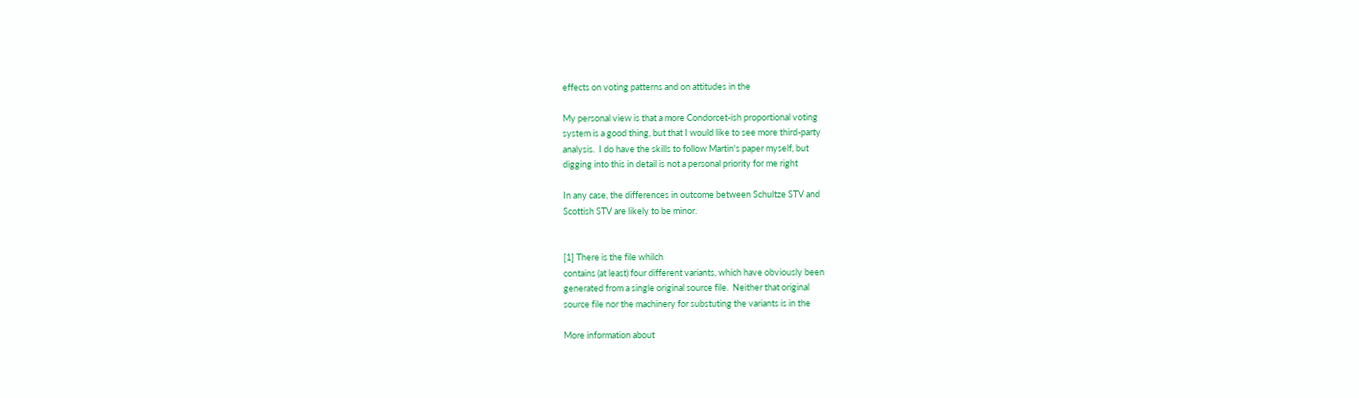effects on voting patterns and on attitudes in the

My personal view is that a more Condorcet-ish proportional voting
system is a good thing, but that I would like to see more third-party
analysis.  I do have the skills to follow Martin's paper myself, but
digging into this in detail is not a personal priority for me right

In any case, the differences in outcome between Schultze STV and
Scottish STV are likely to be minor.


[1] There is the file whilch
contains (at least) four different variants, which have obviously been
generated from a single original source file.  Neither that original
source file nor the machinery for substuting the variants is in the

More information about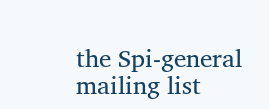the Spi-general mailing list